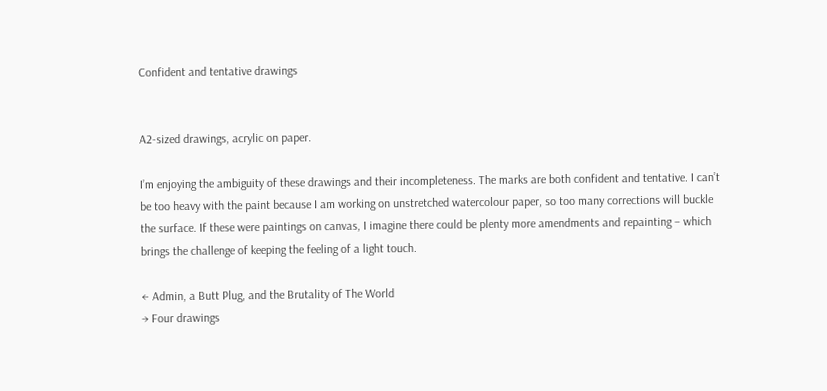Confident and tentative drawings


A2-sized drawings, acrylic on paper.

I’m enjoying the ambiguity of these drawings and their incompleteness. The marks are both confident and tentative. I can’t be too heavy with the paint because I am working on unstretched watercolour paper, so too many corrections will buckle the surface. If these were paintings on canvas, I imagine there could be plenty more amendments and repainting – which brings the challenge of keeping the feeling of a light touch.

← Admin, a Butt Plug, and the Brutality of The World
→ Four drawings